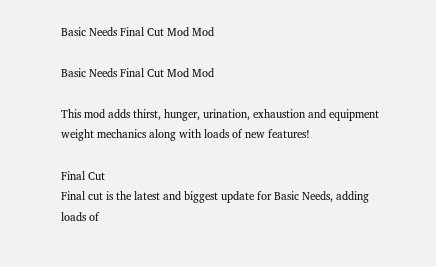Basic Needs Final Cut Mod Mod

Basic Needs Final Cut Mod Mod

This mod adds thirst, hunger, urination, exhaustion and equipment weight mechanics along with loads of new features!

Final Cut
Final cut is the latest and biggest update for Basic Needs, adding loads of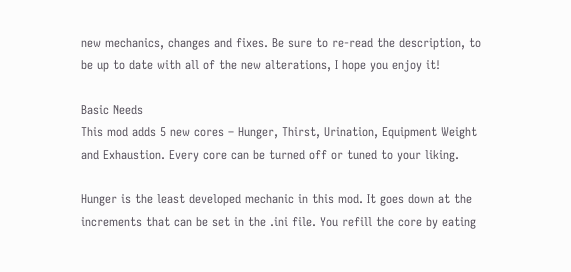new mechanics, changes and fixes. Be sure to re-read the description, to be up to date with all of the new alterations, I hope you enjoy it!

Basic Needs
This mod adds 5 new cores – Hunger, Thirst, Urination, Equipment Weight and Exhaustion. Every core can be turned off or tuned to your liking.

Hunger is the least developed mechanic in this mod. It goes down at the increments that can be set in the .ini file. You refill the core by eating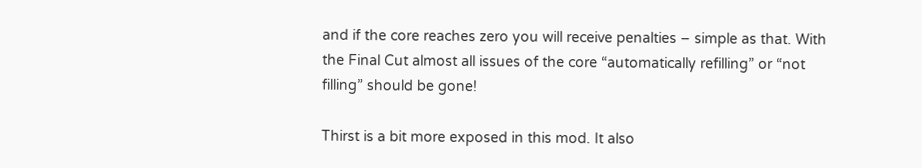and if the core reaches zero you will receive penalties – simple as that. With the Final Cut almost all issues of the core “automatically refilling” or “not filling” should be gone!

Thirst is a bit more exposed in this mod. It also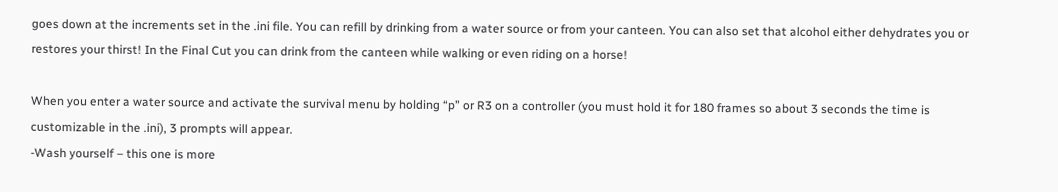goes down at the increments set in the .ini file. You can refill by drinking from a water source or from your canteen. You can also set that alcohol either dehydrates you or restores your thirst! In the Final Cut you can drink from the canteen while walking or even riding on a horse!

When you enter a water source and activate the survival menu by holding “p” or R3 on a controller (you must hold it for 180 frames so about 3 seconds the time is customizable in the .ini), 3 prompts will appear.
-Wash yourself – this one is more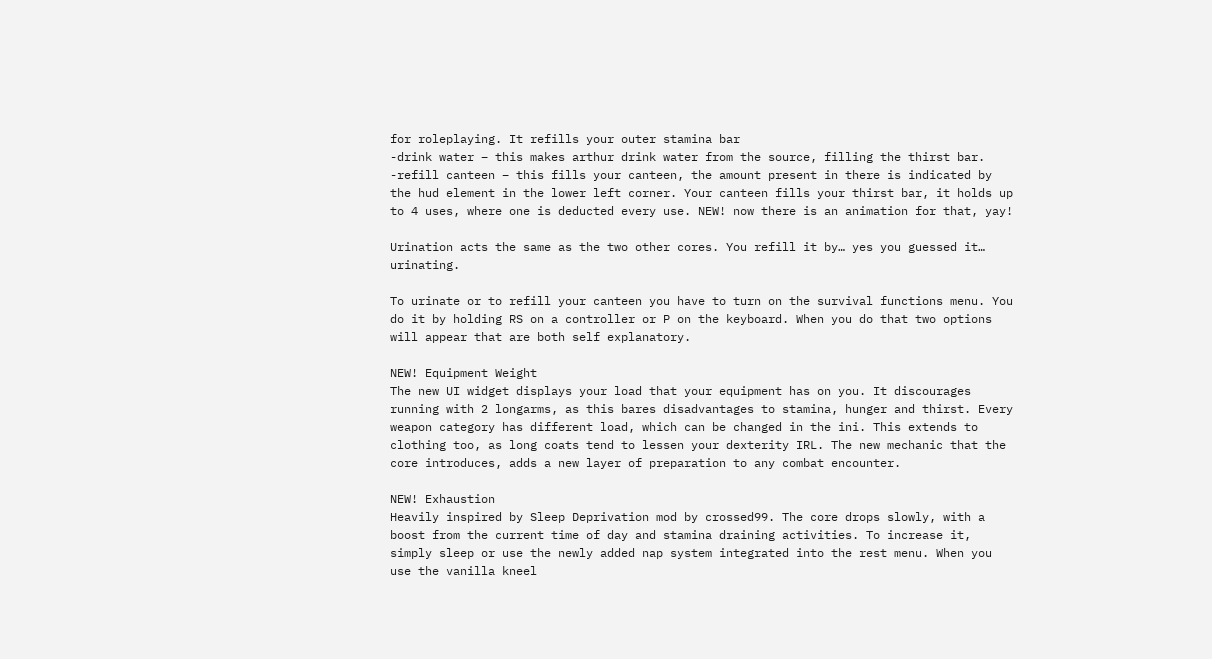for roleplaying. It refills your outer stamina bar
-drink water – this makes arthur drink water from the source, filling the thirst bar.
-refill canteen – this fills your canteen, the amount present in there is indicated by the hud element in the lower left corner. Your canteen fills your thirst bar, it holds up to 4 uses, where one is deducted every use. NEW! now there is an animation for that, yay!

Urination acts the same as the two other cores. You refill it by… yes you guessed it… urinating.

To urinate or to refill your canteen you have to turn on the survival functions menu. You do it by holding RS on a controller or P on the keyboard. When you do that two options will appear that are both self explanatory.

NEW! Equipment Weight
The new UI widget displays your load that your equipment has on you. It discourages running with 2 longarms, as this bares disadvantages to stamina, hunger and thirst. Every weapon category has different load, which can be changed in the ini. This extends to clothing too, as long coats tend to lessen your dexterity IRL. The new mechanic that the core introduces, adds a new layer of preparation to any combat encounter.

NEW! Exhaustion
Heavily inspired by Sleep Deprivation mod by crossed99. The core drops slowly, with a boost from the current time of day and stamina draining activities. To increase it, simply sleep or use the newly added nap system integrated into the rest menu. When you use the vanilla kneel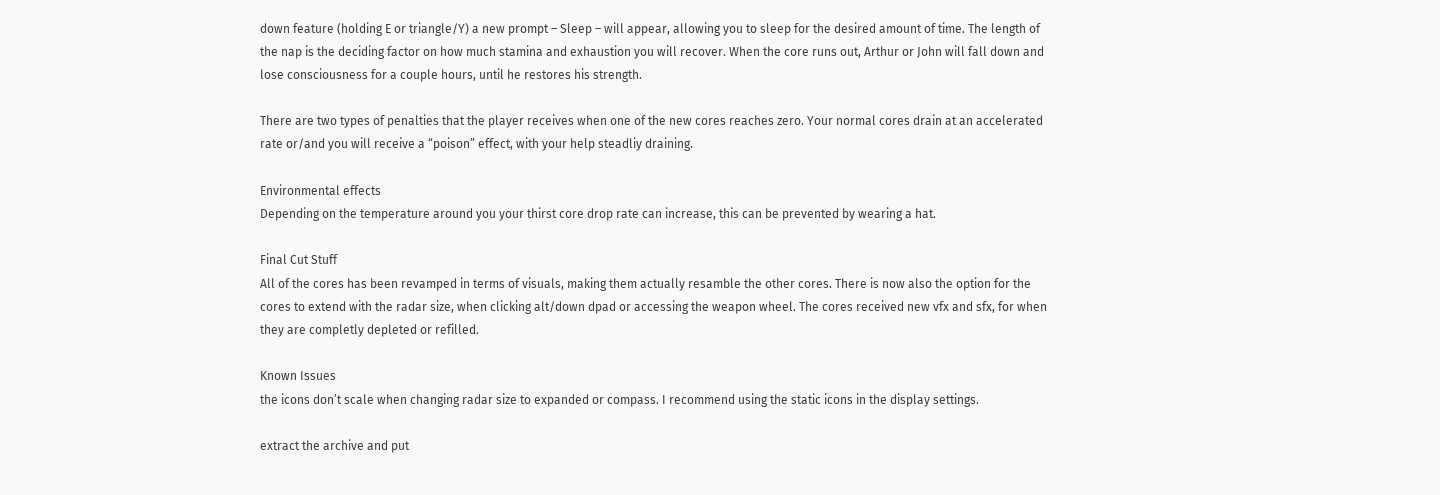down feature (holding E or triangle/Y) a new prompt – Sleep – will appear, allowing you to sleep for the desired amount of time. The length of the nap is the deciding factor on how much stamina and exhaustion you will recover. When the core runs out, Arthur or John will fall down and lose consciousness for a couple hours, until he restores his strength.

There are two types of penalties that the player receives when one of the new cores reaches zero. Your normal cores drain at an accelerated rate or/and you will receive a “poison” effect, with your help steadliy draining.

Environmental effects
Depending on the temperature around you your thirst core drop rate can increase, this can be prevented by wearing a hat.

Final Cut Stuff
All of the cores has been revamped in terms of visuals, making them actually resamble the other cores. There is now also the option for the cores to extend with the radar size, when clicking alt/down dpad or accessing the weapon wheel. The cores received new vfx and sfx, for when they are completly depleted or refilled.

Known Issues
the icons don’t scale when changing radar size to expanded or compass. I recommend using the static icons in the display settings.

extract the archive and put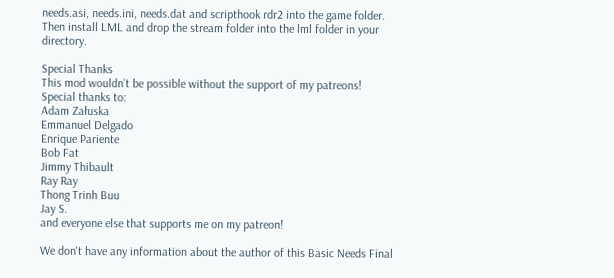needs.asi, needs.ini, needs.dat and scripthook rdr2 into the game folder. Then install LML and drop the stream folder into the lml folder in your directory.

Special Thanks
This mod wouldn’t be possible without the support of my patreons!
Special thanks to:
Adam Załuska
Emmanuel Delgado
Enrique Pariente
Bob Fat
Jimmy Thibault
Ray Ray
Thong Trinh Buu
Jay S.
and everyone else that supports me on my patreon!

We don't have any information about the author of this Basic Needs Final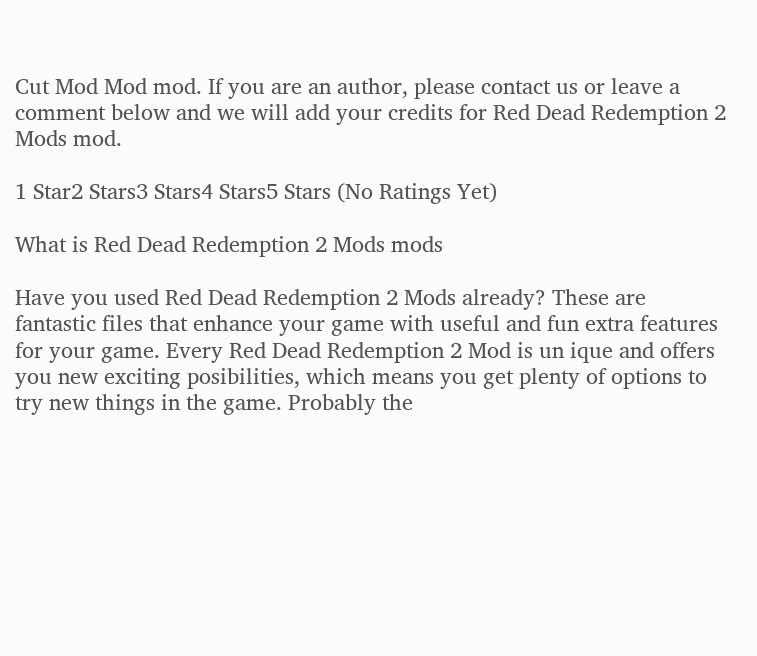Cut Mod Mod mod. If you are an author, please contact us or leave a comment below and we will add your credits for Red Dead Redemption 2 Mods mod.

1 Star2 Stars3 Stars4 Stars5 Stars (No Ratings Yet)

What is Red Dead Redemption 2 Mods mods

Have you used Red Dead Redemption 2 Mods already? These are fantastic files that enhance your game with useful and fun extra features for your game. Every Red Dead Redemption 2 Mod is un ique and offers you new exciting posibilities, which means you get plenty of options to try new things in the game. Probably the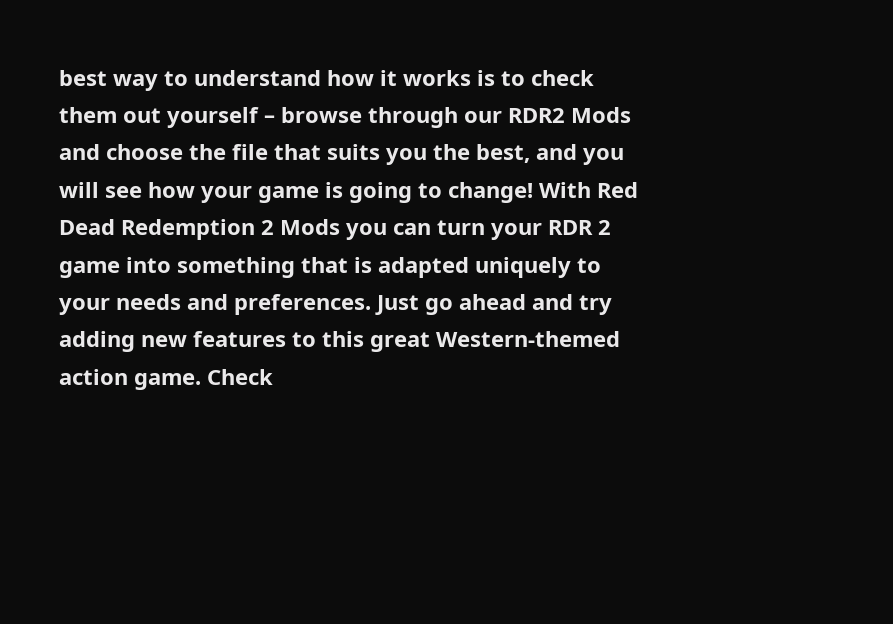best way to understand how it works is to check them out yourself – browse through our RDR2 Mods and choose the file that suits you the best, and you will see how your game is going to change! With Red Dead Redemption 2 Mods you can turn your RDR 2 game into something that is adapted uniquely to your needs and preferences. Just go ahead and try adding new features to this great Western-themed action game. Check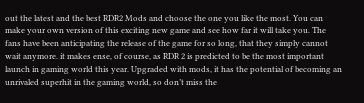out the latest and the best RDR2 Mods and choose the one you like the most. You can make your own version of this exciting new game and see how far it will take you. The fans have been anticipating the release of the game for so long, that they simply cannot wait anymore. it makes ense, of course, as RDR 2 is predicted to be the most important launch in gaming world this year. Upgraded with mods, it has the potential of becoming an unrivaled superhit in the gaming world, so don’t miss the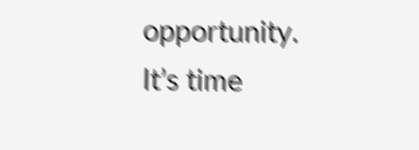opportunity. It’s time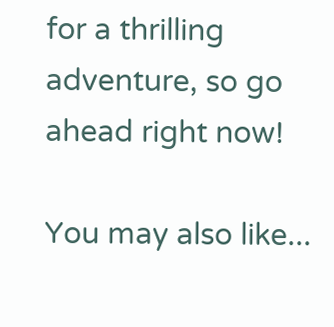for a thrilling adventure, so go ahead right now!

You may also like...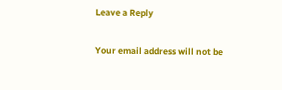Leave a Reply

Your email address will not be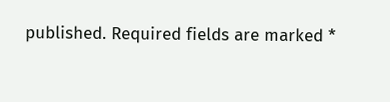published. Required fields are marked *